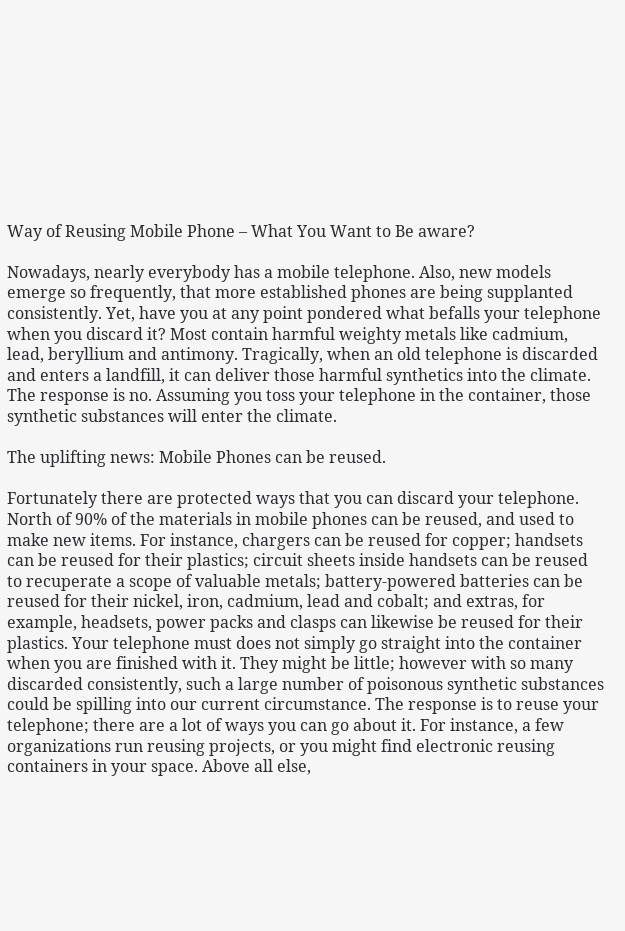Way of Reusing Mobile Phone – What You Want to Be aware?

Nowadays, nearly everybody has a mobile telephone. Also, new models emerge so frequently, that more established phones are being supplanted consistently. Yet, have you at any point pondered what befalls your telephone when you discard it? Most contain harmful weighty metals like cadmium, lead, beryllium and antimony. Tragically, when an old telephone is discarded and enters a landfill, it can deliver those harmful synthetics into the climate. The response is no. Assuming you toss your telephone in the container, those synthetic substances will enter the climate.

The uplifting news: Mobile Phones can be reused.

Fortunately there are protected ways that you can discard your telephone. North of 90% of the materials in mobile phones can be reused, and used to make new items. For instance, chargers can be reused for copper; handsets can be reused for their plastics; circuit sheets inside handsets can be reused to recuperate a scope of valuable metals; battery-powered batteries can be reused for their nickel, iron, cadmium, lead and cobalt; and extras, for example, headsets, power packs and clasps can likewise be reused for their plastics. Your telephone must does not simply go straight into the container when you are finished with it. They might be little; however with so many discarded consistently, such a large number of poisonous synthetic substances could be spilling into our current circumstance. The response is to reuse your telephone; there are a lot of ways you can go about it. For instance, a few organizations run reusing projects, or you might find electronic reusing containers in your space. Above all else,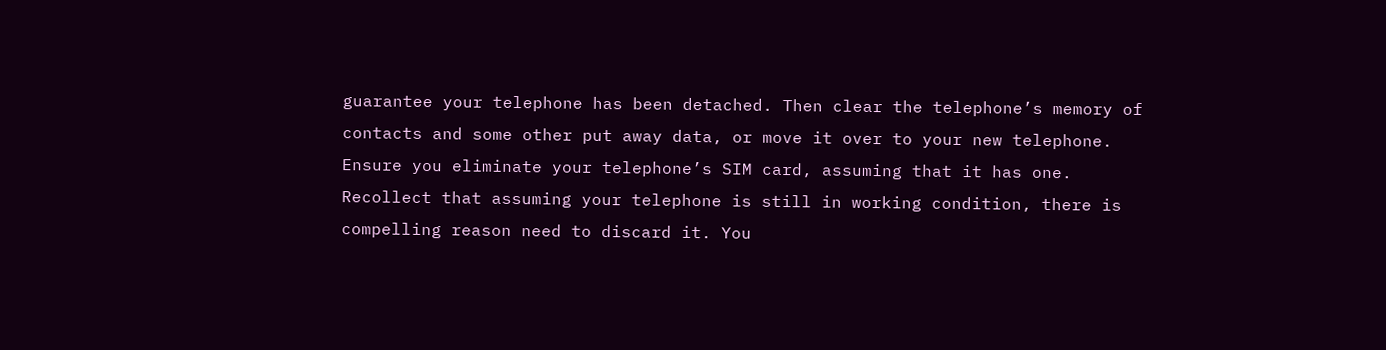guarantee your telephone has been detached. Then clear the telephone’s memory of contacts and some other put away data, or move it over to your new telephone. Ensure you eliminate your telephone’s SIM card, assuming that it has one. Recollect that assuming your telephone is still in working condition, there is compelling reason need to discard it. You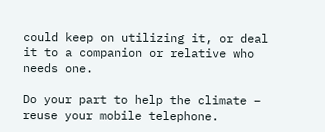could keep on utilizing it, or deal it to a companion or relative who needs one.

Do your part to help the climate – reuse your mobile telephone.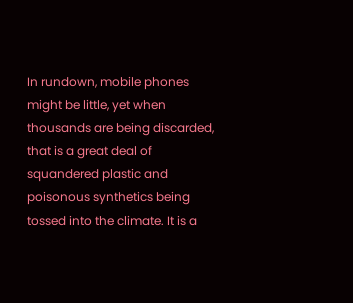In rundown, mobile phones might be little, yet when thousands are being discarded, that is a great deal of squandered plastic and poisonous synthetics being tossed into the climate. It is a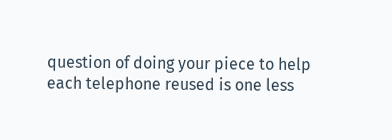question of doing your piece to help each telephone reused is one less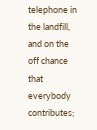telephone in the landfill, and on the off chance that everybody contributes;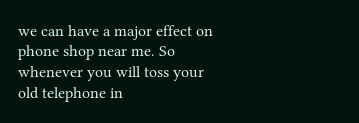we can have a major effect on phone shop near me. So whenever you will toss your old telephone in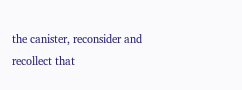the canister, reconsider and recollect that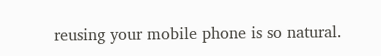reusing your mobile phone is so natural.